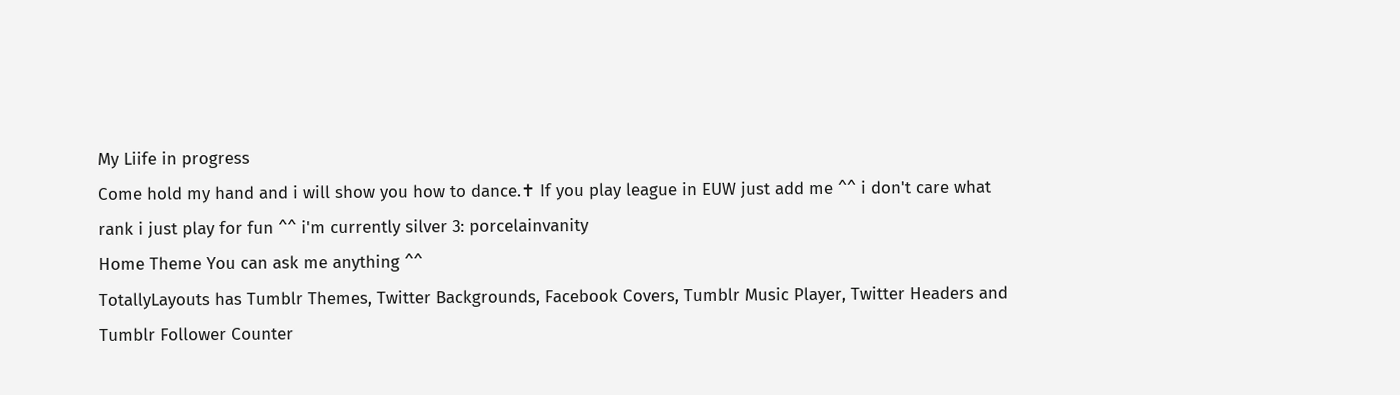My Liife in progress
Come hold my hand and i will show you how to dance.✝ If you play league in EUW just add me ^^ i don't care what rank i just play for fun ^^ i'm currently silver 3: porcelainvanity
Home Theme You can ask me anything ^^
TotallyLayouts has Tumblr Themes, Twitter Backgrounds, Facebook Covers, Tumblr Music Player, Twitter Headers and Tumblr Follower Counter